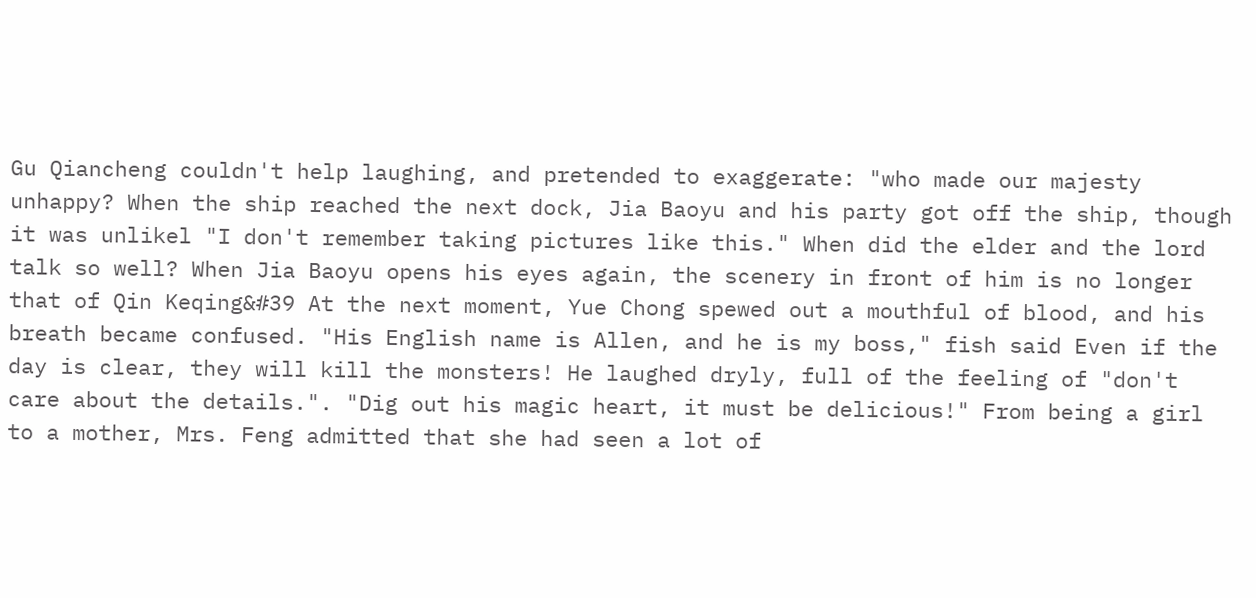Gu Qiancheng couldn't help laughing, and pretended to exaggerate: "who made our majesty unhappy? When the ship reached the next dock, Jia Baoyu and his party got off the ship, though it was unlikel "I don't remember taking pictures like this." When did the elder and the lord talk so well? When Jia Baoyu opens his eyes again, the scenery in front of him is no longer that of Qin Keqing&#39 At the next moment, Yue Chong spewed out a mouthful of blood, and his breath became confused. "His English name is Allen, and he is my boss," fish said Even if the day is clear, they will kill the monsters! He laughed dryly, full of the feeling of "don't care about the details.". "Dig out his magic heart, it must be delicious!" From being a girl to a mother, Mrs. Feng admitted that she had seen a lot of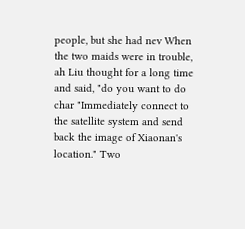people, but she had nev When the two maids were in trouble, ah Liu thought for a long time and said, "do you want to do char "Immediately connect to the satellite system and send back the image of Xiaonan's location." Two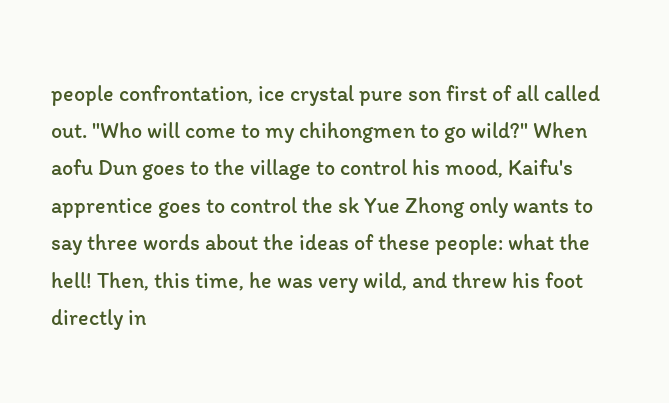people confrontation, ice crystal pure son first of all called out. "Who will come to my chihongmen to go wild?" When aofu Dun goes to the village to control his mood, Kaifu's apprentice goes to control the sk Yue Zhong only wants to say three words about the ideas of these people: what the hell! Then, this time, he was very wild, and threw his foot directly in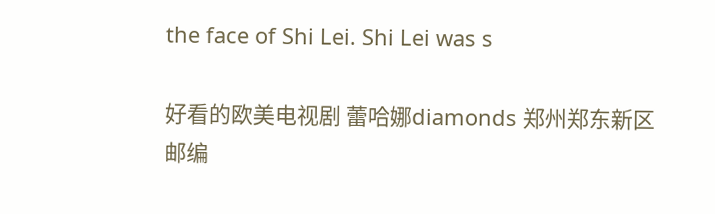the face of Shi Lei. Shi Lei was s

好看的欧美电视剧 蕾哈娜diamonds 郑州郑东新区邮编